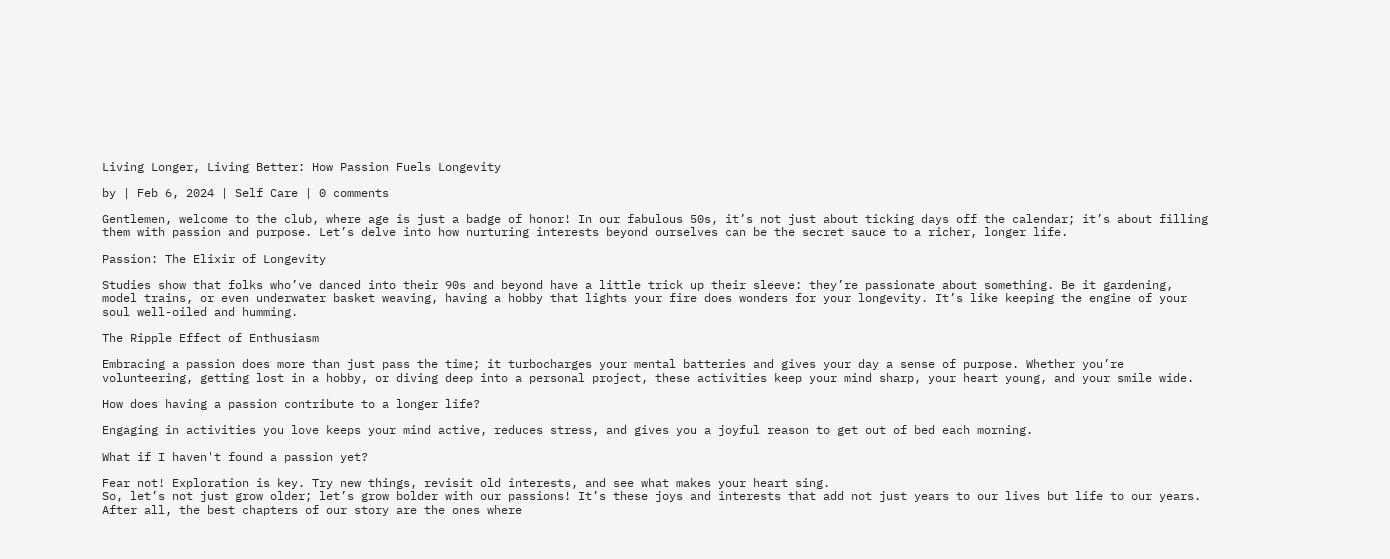Living Longer, Living Better: How Passion Fuels Longevity

by | Feb 6, 2024 | Self Care | 0 comments

Gentlemen, welcome to the club, where age is just a badge of honor! In our fabulous 50s, it’s not just about ticking days off the calendar; it’s about filling them with passion and purpose. Let’s delve into how nurturing interests beyond ourselves can be the secret sauce to a richer, longer life.

Passion: The Elixir of Longevity

Studies show that folks who’ve danced into their 90s and beyond have a little trick up their sleeve: they’re passionate about something. Be it gardening, model trains, or even underwater basket weaving, having a hobby that lights your fire does wonders for your longevity. It’s like keeping the engine of your soul well-oiled and humming.

The Ripple Effect of Enthusiasm

Embracing a passion does more than just pass the time; it turbocharges your mental batteries and gives your day a sense of purpose. Whether you’re volunteering, getting lost in a hobby, or diving deep into a personal project, these activities keep your mind sharp, your heart young, and your smile wide.

How does having a passion contribute to a longer life?

Engaging in activities you love keeps your mind active, reduces stress, and gives you a joyful reason to get out of bed each morning.

What if I haven't found a passion yet?

Fear not! Exploration is key. Try new things, revisit old interests, and see what makes your heart sing.
So, let’s not just grow older; let’s grow bolder with our passions! It’s these joys and interests that add not just years to our lives but life to our years. After all, the best chapters of our story are the ones where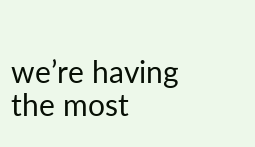we’re having the most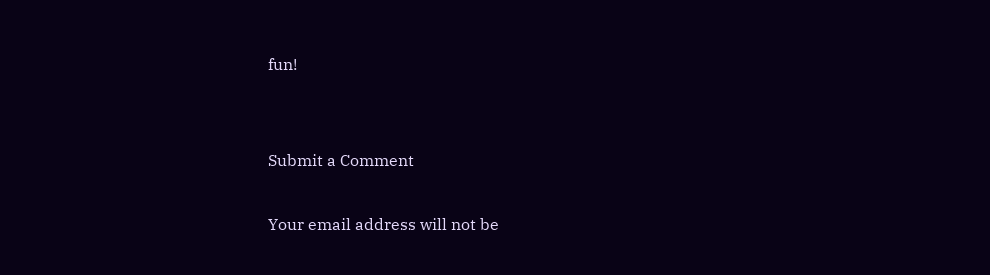fun!


Submit a Comment

Your email address will not be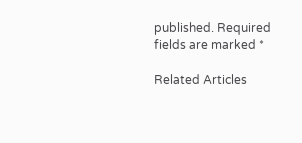published. Required fields are marked *

Related Articles